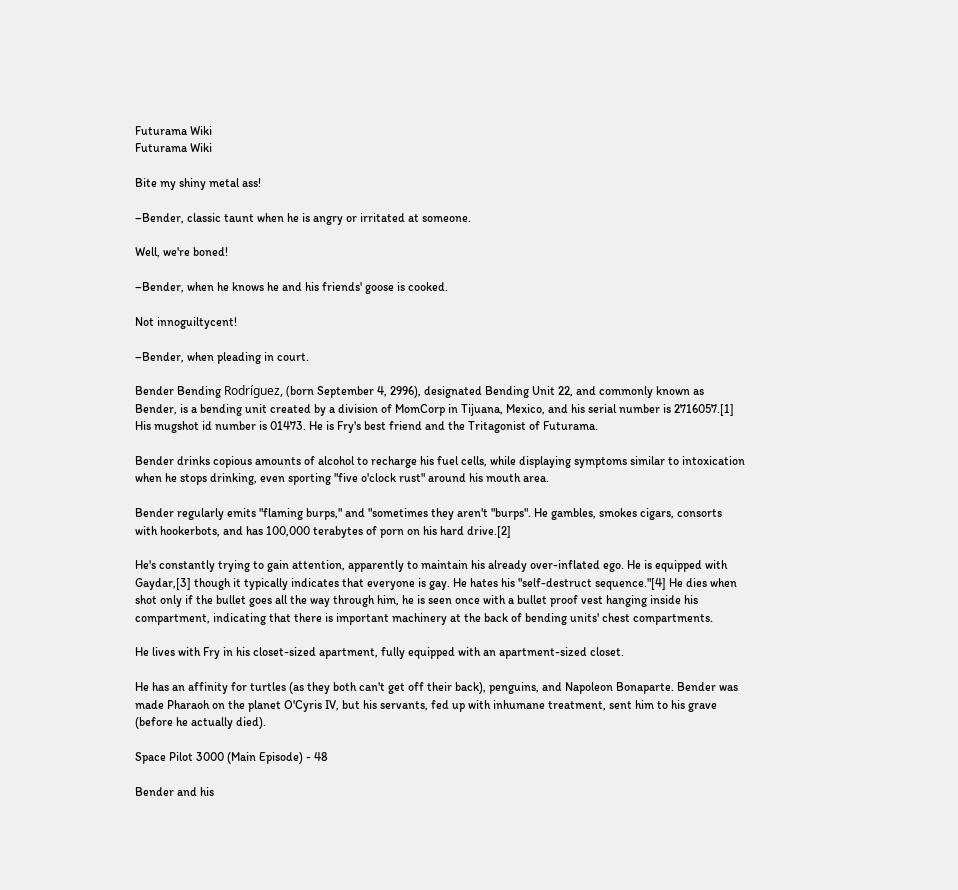Futurama Wiki
Futurama Wiki

Bite my shiny metal ass!

–Bender, classic taunt when he is angry or irritated at someone.

Well, we're boned!

–Bender, when he knows he and his friends' goose is cooked.

Not innoguiltycent!

–Bender, when pleading in court.

Bender Bending Rodríguez, (born September 4, 2996), designated Bending Unit 22, and commonly known as Bender, is a bending unit created by a division of MomCorp in Tijuana, Mexico, and his serial number is 2716057.[1] His mugshot id number is 01473. He is Fry's best friend and the Tritagonist of Futurama.

Bender drinks copious amounts of alcohol to recharge his fuel cells, while displaying symptoms similar to intoxication when he stops drinking, even sporting "five o'clock rust" around his mouth area.

Bender regularly emits "flaming burps," and "sometimes they aren't "burps". He gambles, smokes cigars, consorts with hookerbots, and has 100,000 terabytes of porn on his hard drive.[2]

He's constantly trying to gain attention, apparently to maintain his already over-inflated ego. He is equipped with Gaydar,[3] though it typically indicates that everyone is gay. He hates his "self-destruct sequence."[4] He dies when shot only if the bullet goes all the way through him, he is seen once with a bullet proof vest hanging inside his compartment, indicating that there is important machinery at the back of bending units' chest compartments.

He lives with Fry in his closet-sized apartment, fully equipped with an apartment-sized closet.

He has an affinity for turtles (as they both can't get off their back), penguins, and Napoleon Bonaparte. Bender was made Pharaoh on the planet O'Cyris IV, but his servants, fed up with inhumane treatment, sent him to his grave (before he actually died).

Space Pilot 3000 (Main Episode) - 48

Bender and his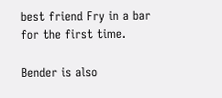best friend Fry in a bar for the first time.

Bender is also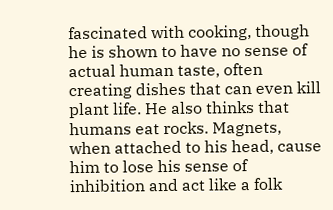fascinated with cooking, though he is shown to have no sense of actual human taste, often creating dishes that can even kill plant life. He also thinks that humans eat rocks. Magnets, when attached to his head, cause him to lose his sense of inhibition and act like a folk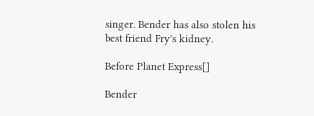singer. Bender has also stolen his best friend Fry's kidney.

Before Planet Express[]

Bender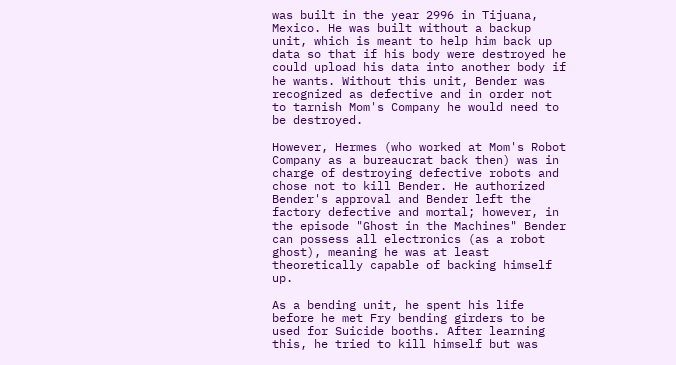was built in the year 2996 in Tijuana, Mexico. He was built without a backup unit, which is meant to help him back up data so that if his body were destroyed he could upload his data into another body if he wants. Without this unit, Bender was recognized as defective and in order not to tarnish Mom's Company he would need to be destroyed.

However, Hermes (who worked at Mom's Robot Company as a bureaucrat back then) was in charge of destroying defective robots and chose not to kill Bender. He authorized Bender's approval and Bender left the factory defective and mortal; however, in the episode "Ghost in the Machines" Bender can possess all electronics (as a robot ghost), meaning he was at least theoretically capable of backing himself up.

As a bending unit, he spent his life before he met Fry bending girders to be used for Suicide booths. After learning this, he tried to kill himself but was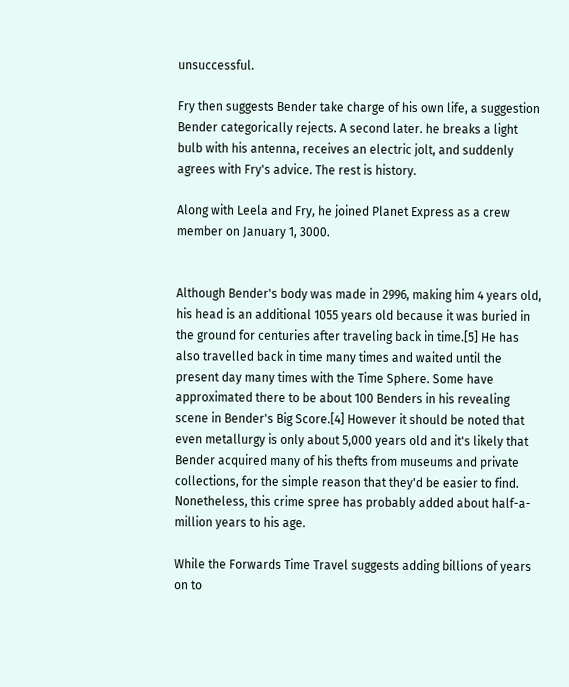unsuccessful.

Fry then suggests Bender take charge of his own life, a suggestion Bender categorically rejects. A second later. he breaks a light bulb with his antenna, receives an electric jolt, and suddenly agrees with Fry's advice. The rest is history.

Along with Leela and Fry, he joined Planet Express as a crew member on January 1, 3000.


Although Bender's body was made in 2996, making him 4 years old, his head is an additional 1055 years old because it was buried in the ground for centuries after traveling back in time.[5] He has also travelled back in time many times and waited until the present day many times with the Time Sphere. Some have approximated there to be about 100 Benders in his revealing scene in Bender's Big Score.[4] However it should be noted that even metallurgy is only about 5,000 years old and it's likely that Bender acquired many of his thefts from museums and private collections, for the simple reason that they'd be easier to find. Nonetheless, this crime spree has probably added about half-a-million years to his age.

While the Forwards Time Travel suggests adding billions of years on to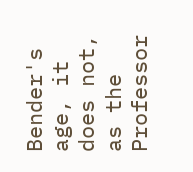Bender's age, it does not, as the Professor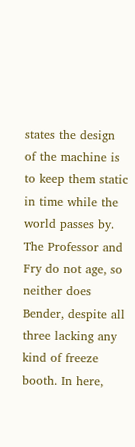states the design of the machine is to keep them static in time while the world passes by. The Professor and Fry do not age, so neither does Bender, despite all three lacking any kind of freeze booth. In here,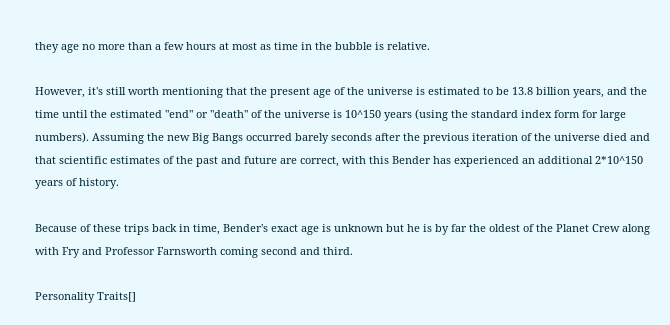they age no more than a few hours at most as time in the bubble is relative.

However, it's still worth mentioning that the present age of the universe is estimated to be 13.8 billion years, and the time until the estimated "end" or "death" of the universe is 10^150 years (using the standard index form for large numbers). Assuming the new Big Bangs occurred barely seconds after the previous iteration of the universe died and that scientific estimates of the past and future are correct, with this Bender has experienced an additional 2*10^150 years of history.

Because of these trips back in time, Bender's exact age is unknown but he is by far the oldest of the Planet Crew along with Fry and Professor Farnsworth coming second and third.

Personality Traits[]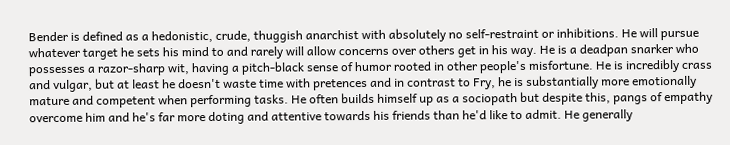Bender is defined as a hedonistic, crude, thuggish anarchist with absolutely no self-restraint or inhibitions. He will pursue whatever target he sets his mind to and rarely will allow concerns over others get in his way. He is a deadpan snarker who possesses a razor-sharp wit, having a pitch-black sense of humor rooted in other people's misfortune. He is incredibly crass and vulgar, but at least he doesn't waste time with pretences and in contrast to Fry, he is substantially more emotionally mature and competent when performing tasks. He often builds himself up as a sociopath but despite this, pangs of empathy overcome him and he's far more doting and attentive towards his friends than he'd like to admit. He generally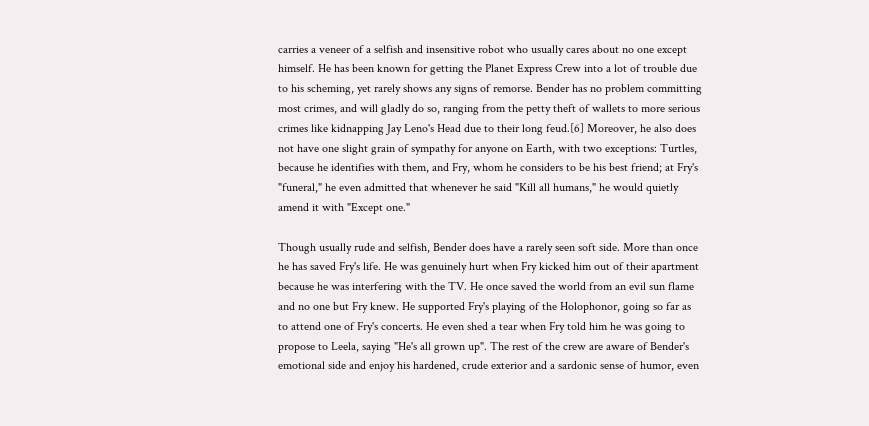carries a veneer of a selfish and insensitive robot who usually cares about no one except himself. He has been known for getting the Planet Express Crew into a lot of trouble due to his scheming, yet rarely shows any signs of remorse. Bender has no problem committing most crimes, and will gladly do so, ranging from the petty theft of wallets to more serious crimes like kidnapping Jay Leno's Head due to their long feud.[6] Moreover, he also does not have one slight grain of sympathy for anyone on Earth, with two exceptions: Turtles, because he identifies with them, and Fry, whom he considers to be his best friend; at Fry's "funeral," he even admitted that whenever he said "Kill all humans," he would quietly amend it with "Except one."

Though usually rude and selfish, Bender does have a rarely seen soft side. More than once he has saved Fry's life. He was genuinely hurt when Fry kicked him out of their apartment because he was interfering with the TV. He once saved the world from an evil sun flame and no one but Fry knew. He supported Fry's playing of the Holophonor, going so far as to attend one of Fry's concerts. He even shed a tear when Fry told him he was going to propose to Leela, saying "He's all grown up". The rest of the crew are aware of Bender's emotional side and enjoy his hardened, crude exterior and a sardonic sense of humor, even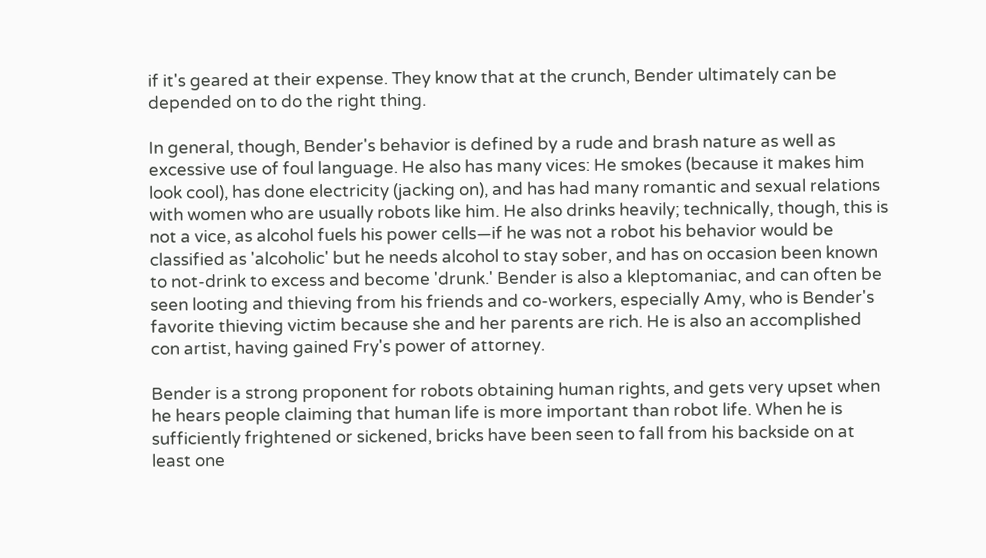if it's geared at their expense. They know that at the crunch, Bender ultimately can be depended on to do the right thing.

In general, though, Bender's behavior is defined by a rude and brash nature as well as excessive use of foul language. He also has many vices: He smokes (because it makes him look cool), has done electricity (jacking on), and has had many romantic and sexual relations with women who are usually robots like him. He also drinks heavily; technically, though, this is not a vice, as alcohol fuels his power cells—if he was not a robot his behavior would be classified as 'alcoholic' but he needs alcohol to stay sober, and has on occasion been known to not-drink to excess and become 'drunk.' Bender is also a kleptomaniac, and can often be seen looting and thieving from his friends and co-workers, especially Amy, who is Bender's favorite thieving victim because she and her parents are rich. He is also an accomplished con artist, having gained Fry's power of attorney.

Bender is a strong proponent for robots obtaining human rights, and gets very upset when he hears people claiming that human life is more important than robot life. When he is sufficiently frightened or sickened, bricks have been seen to fall from his backside on at least one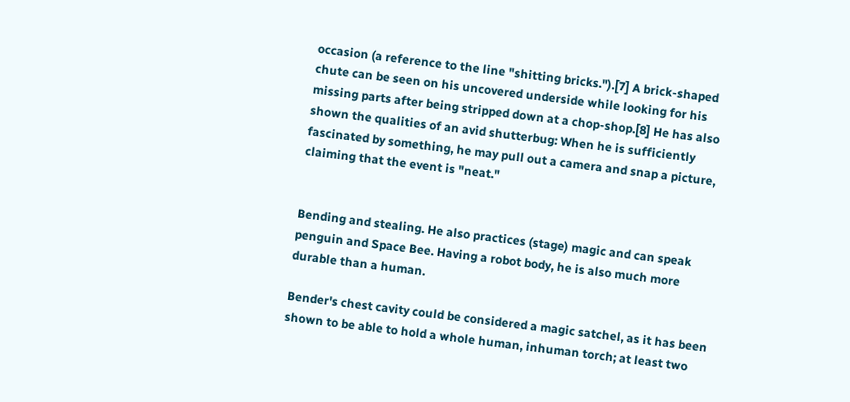occasion (a reference to the line "shitting bricks.").[7] A brick-shaped chute can be seen on his uncovered underside while looking for his missing parts after being stripped down at a chop-shop.[8] He has also shown the qualities of an avid shutterbug: When he is sufficiently fascinated by something, he may pull out a camera and snap a picture, claiming that the event is "neat."


Bending and stealing. He also practices (stage) magic and can speak penguin and Space Bee. Having a robot body, he is also much more durable than a human.

Bender's chest cavity could be considered a magic satchel, as it has been shown to be able to hold a whole human, inhuman torch; at least two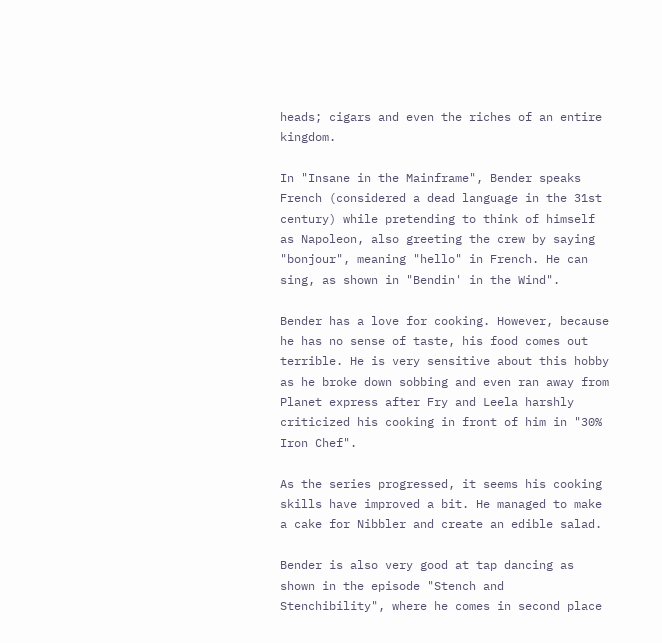heads; cigars and even the riches of an entire kingdom.

In "Insane in the Mainframe", Bender speaks French (considered a dead language in the 31st century) while pretending to think of himself as Napoleon, also greeting the crew by saying "bonjour", meaning "hello" in French. He can sing, as shown in "Bendin' in the Wind".

Bender has a love for cooking. However, because he has no sense of taste, his food comes out terrible. He is very sensitive about this hobby as he broke down sobbing and even ran away from Planet express after Fry and Leela harshly criticized his cooking in front of him in "30% Iron Chef".

As the series progressed, it seems his cooking skills have improved a bit. He managed to make a cake for Nibbler and create an edible salad.

Bender is also very good at tap dancing as shown in the episode "Stench and Stenchibility", where he comes in second place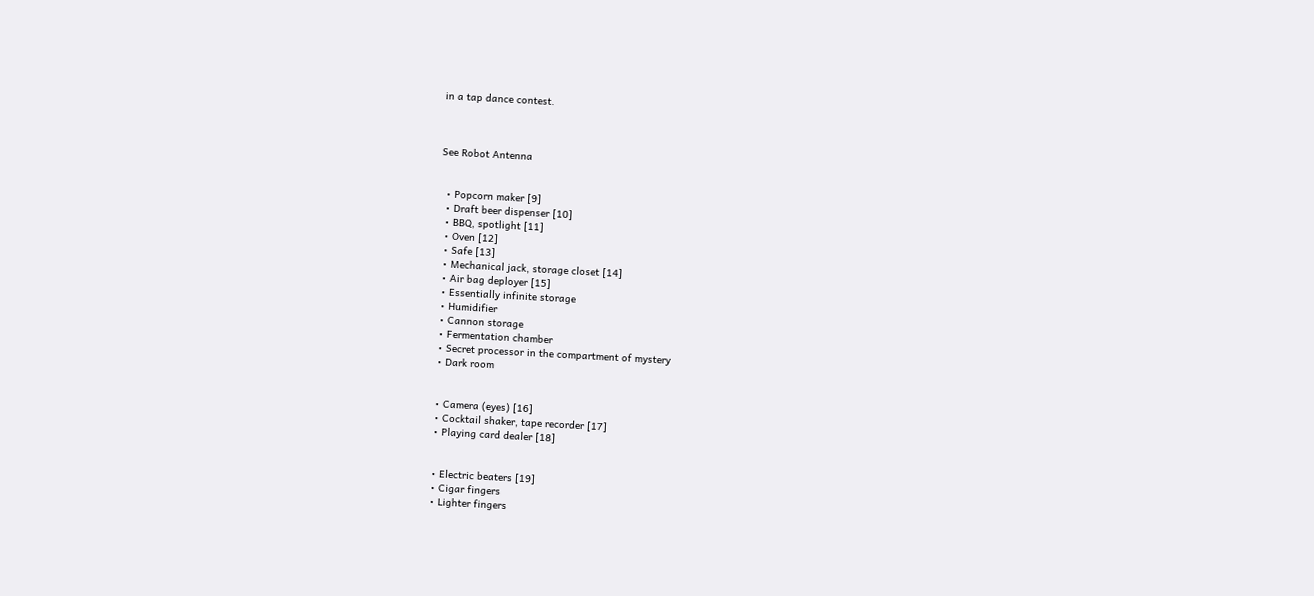in a tap dance contest.



See Robot Antenna


  • Popcorn maker [9]
  • Draft beer dispenser [10]
  • BBQ, spotlight [11]
  • Oven [12]
  • Safe [13]
  • Mechanical jack, storage closet [14]
  • Air bag deployer [15]
  • Essentially infinite storage
  • Humidifier
  • Cannon storage
  • Fermentation chamber
  • Secret processor in the compartment of mystery
  • Dark room


  • Camera (eyes) [16]
  • Cocktail shaker, tape recorder [17]
  • Playing card dealer [18]


  • Electric beaters [19]
  • Cigar fingers
  • Lighter fingers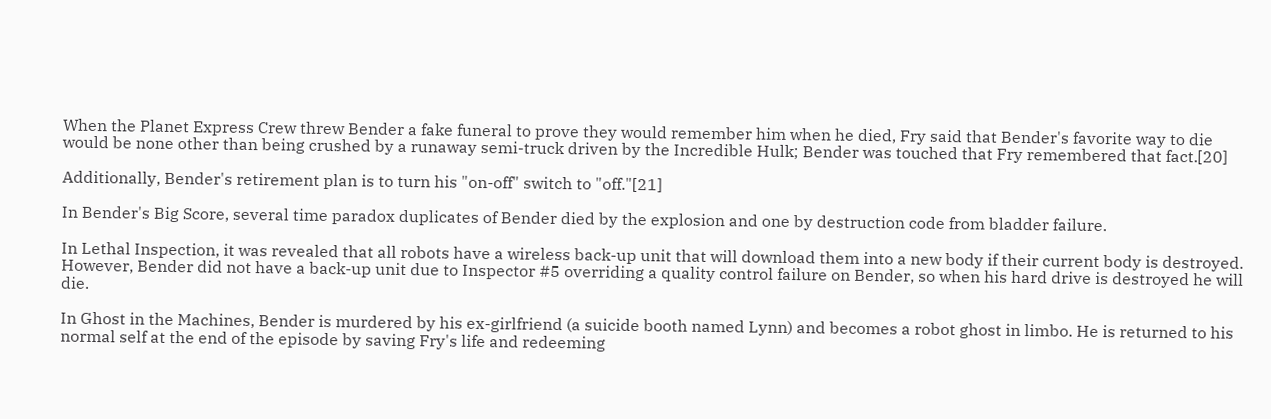When the Planet Express Crew threw Bender a fake funeral to prove they would remember him when he died, Fry said that Bender's favorite way to die would be none other than being crushed by a runaway semi-truck driven by the Incredible Hulk; Bender was touched that Fry remembered that fact.[20]

Additionally, Bender's retirement plan is to turn his "on-off" switch to "off."[21]

In Bender's Big Score, several time paradox duplicates of Bender died by the explosion and one by destruction code from bladder failure.

In Lethal Inspection, it was revealed that all robots have a wireless back-up unit that will download them into a new body if their current body is destroyed. However, Bender did not have a back-up unit due to Inspector #5 overriding a quality control failure on Bender, so when his hard drive is destroyed he will die.

In Ghost in the Machines, Bender is murdered by his ex-girlfriend (a suicide booth named Lynn) and becomes a robot ghost in limbo. He is returned to his normal self at the end of the episode by saving Fry's life and redeeming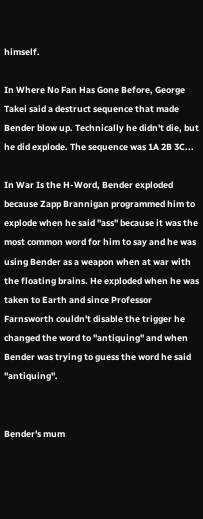himself.

In Where No Fan Has Gone Before, George Takei said a destruct sequence that made Bender blow up. Technically he didn't die, but he did explode. The sequence was 1A 2B 3C...

In War Is the H-Word, Bender exploded because Zapp Brannigan programmed him to explode when he said "ass" because it was the most common word for him to say and he was using Bender as a weapon when at war with the floating brains. He exploded when he was taken to Earth and since Professor Farnsworth couldn't disable the trigger he changed the word to "antiquing" and when Bender was trying to guess the word he said "antiquing".


Bender's mum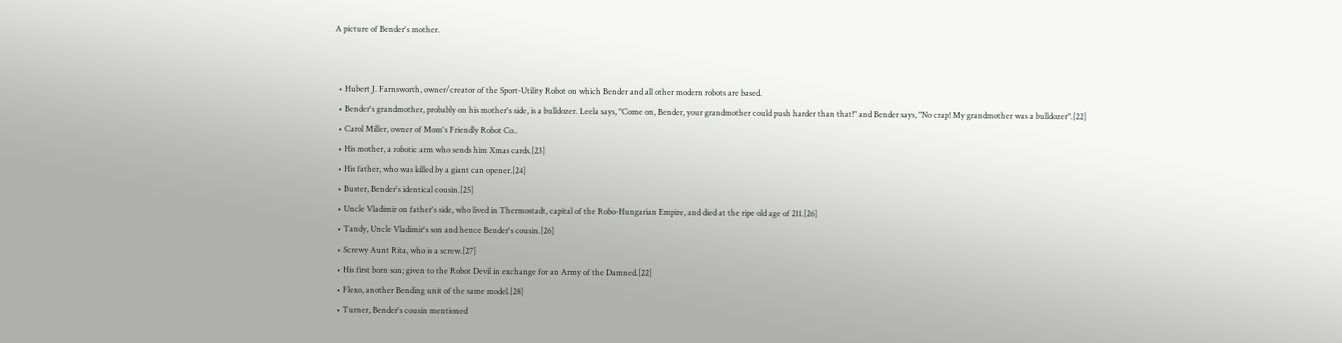A picture of Bender's mother.


  • Hubert J. Farnsworth, owner/creator of the Sport-Utility Robot on which Bender and all other modern robots are based.
  • Bender's grandmother, probably on his mother's side, is a bulldozer. Leela says, "Come on, Bender, your grandmother could push harder than that!" and Bender says, "No crap! My grandmother was a bulldozer".[22]
  • Carol Miller, owner of Mom's Friendly Robot Co..
  • His mother, a robotic arm who sends him Xmas cards.[23]
  • His father, who was killed by a giant can opener.[24]
  • Buster, Bender's identical cousin.[25]
  • Uncle Vladimir on father's side, who lived in Thermostadt, capital of the Robo-Hungarian Empire, and died at the ripe old age of 211.[26]
  • Tandy, Uncle Vladimir's son and hence Bender's cousin.[26]
  • Screwy Aunt Rita, who is a screw.[27]
  • His first born son; given to the Robot Devil in exchange for an Army of the Damned.[22]
  • Flexo, another Bending unit of the same model.[28]
  • Turner, Bender's cousin mentioned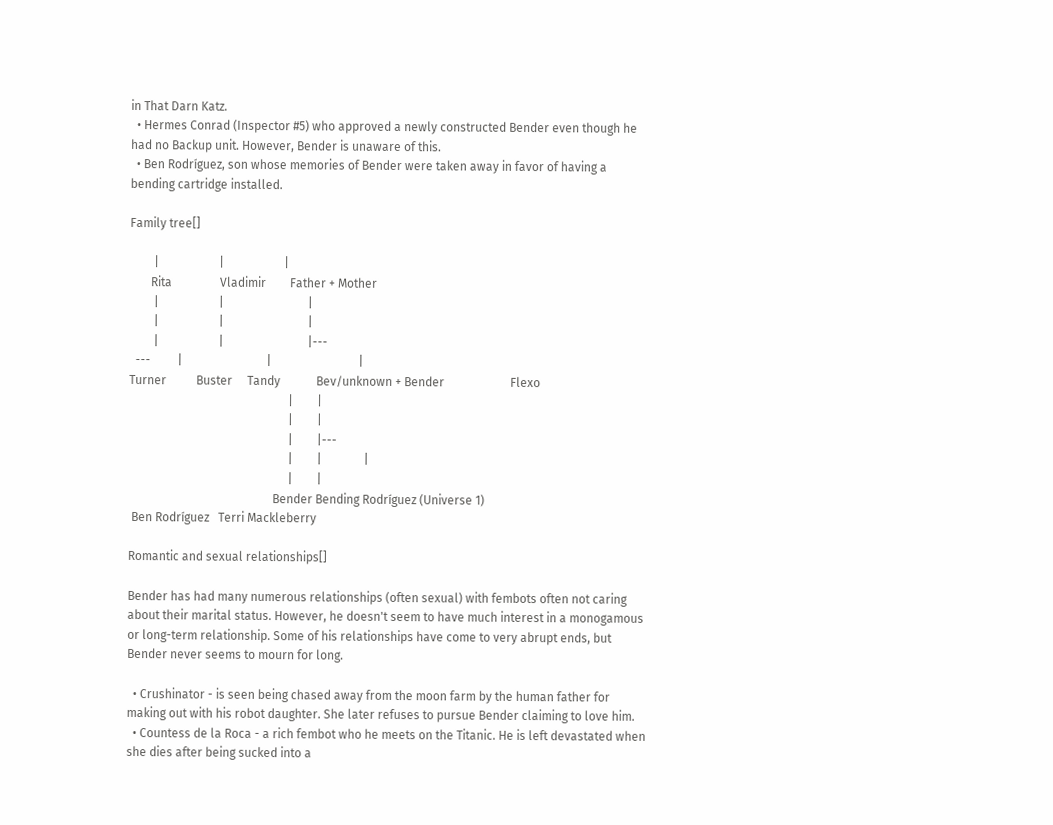in That Darn Katz.
  • Hermes Conrad (Inspector #5) who approved a newly constructed Bender even though he had no Backup unit. However, Bender is unaware of this.
  • Ben Rodríguez, son whose memories of Bender were taken away in favor of having a bending cartridge installed.

Family tree[]

        |                    |                    |
       Rita                Vladimir        Father + Mother
        |                    |                            |
        |                    |                            |
        |                    |                            |---
  ---         |                            |                             |
Turner          Buster     Tandy            Bev/unknown + Bender                      Flexo
                                                     |        |
                                                     |        |
                                                     |        |---
                                                     |        |              |
                                                     |        |
                                                Bender Bending Rodríguez (Universe 1)
 Ben Rodríguez   Terri Mackleberry

Romantic and sexual relationships[]

Bender has had many numerous relationships (often sexual) with fembots often not caring about their marital status. However, he doesn't seem to have much interest in a monogamous or long-term relationship. Some of his relationships have come to very abrupt ends, but Bender never seems to mourn for long.

  • Crushinator - is seen being chased away from the moon farm by the human father for making out with his robot daughter. She later refuses to pursue Bender claiming to love him.
  • Countess de la Roca - a rich fembot who he meets on the Titanic. He is left devastated when she dies after being sucked into a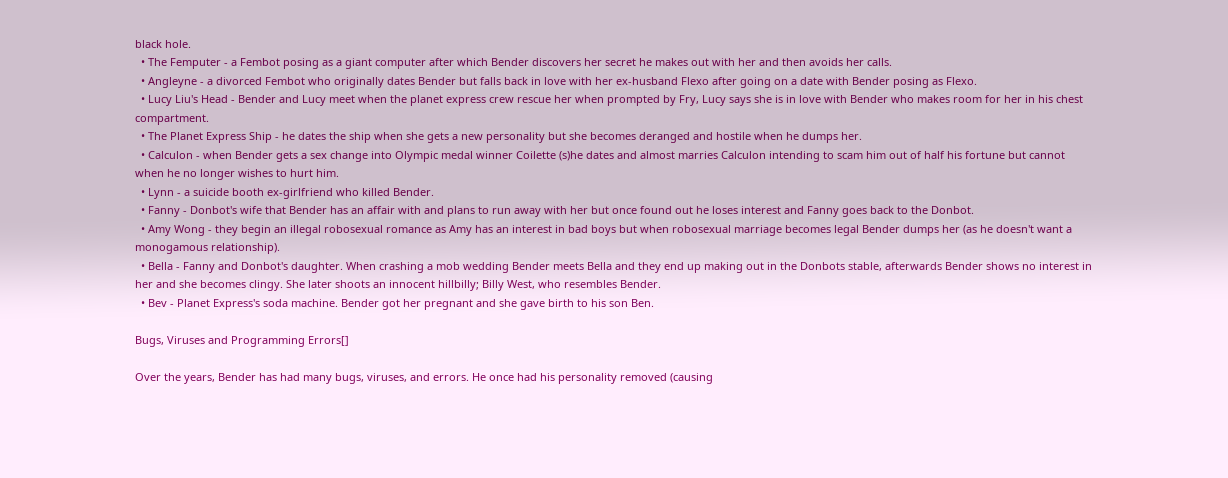black hole.
  • The Femputer - a Fembot posing as a giant computer after which Bender discovers her secret he makes out with her and then avoids her calls.
  • Angleyne - a divorced Fembot who originally dates Bender but falls back in love with her ex-husband Flexo after going on a date with Bender posing as Flexo.
  • Lucy Liu's Head - Bender and Lucy meet when the planet express crew rescue her when prompted by Fry, Lucy says she is in love with Bender who makes room for her in his chest compartment.
  • The Planet Express Ship - he dates the ship when she gets a new personality but she becomes deranged and hostile when he dumps her.
  • Calculon - when Bender gets a sex change into Olympic medal winner Coilette (s)he dates and almost marries Calculon intending to scam him out of half his fortune but cannot when he no longer wishes to hurt him.
  • Lynn - a suicide booth ex-girlfriend who killed Bender.
  • Fanny - Donbot's wife that Bender has an affair with and plans to run away with her but once found out he loses interest and Fanny goes back to the Donbot.
  • Amy Wong - they begin an illegal robosexual romance as Amy has an interest in bad boys but when robosexual marriage becomes legal Bender dumps her (as he doesn't want a monogamous relationship).
  • Bella - Fanny and Donbot's daughter. When crashing a mob wedding Bender meets Bella and they end up making out in the Donbots stable, afterwards Bender shows no interest in her and she becomes clingy. She later shoots an innocent hillbilly; Billy West, who resembles Bender.
  • Bev - Planet Express's soda machine. Bender got her pregnant and she gave birth to his son Ben.

Bugs, Viruses and Programming Errors[]

Over the years, Bender has had many bugs, viruses, and errors. He once had his personality removed (causing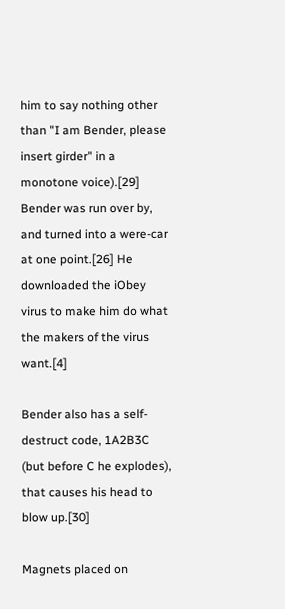him to say nothing other than "I am Bender, please insert girder" in a monotone voice).[29] Bender was run over by, and turned into a were-car at one point.[26] He downloaded the iObey virus to make him do what the makers of the virus want.[4]

Bender also has a self-destruct code, 1A2B3C (but before C he explodes), that causes his head to blow up.[30]

Magnets placed on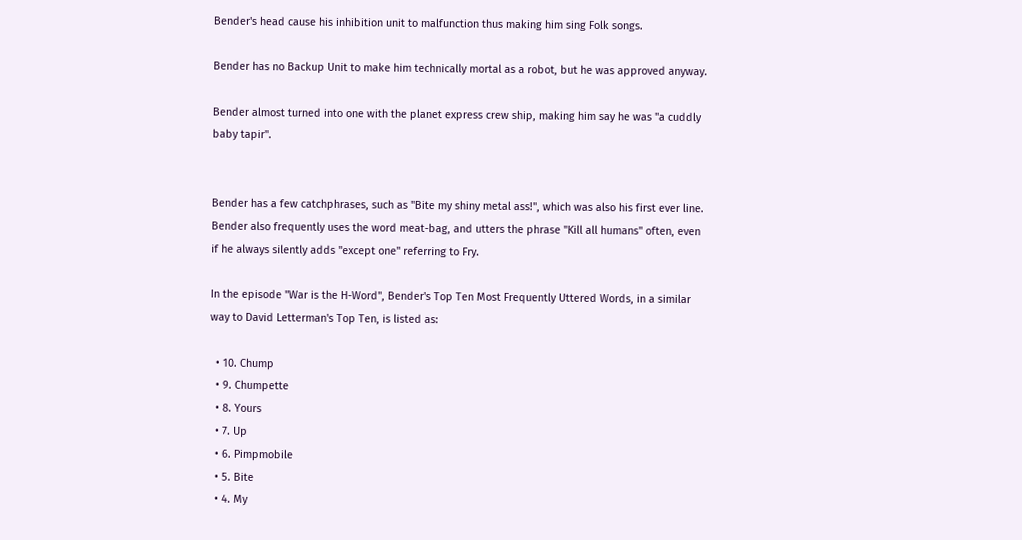Bender's head cause his inhibition unit to malfunction thus making him sing Folk songs.

Bender has no Backup Unit to make him technically mortal as a robot, but he was approved anyway.

Bender almost turned into one with the planet express crew ship, making him say he was "a cuddly baby tapir".


Bender has a few catchphrases, such as "Bite my shiny metal ass!", which was also his first ever line. Bender also frequently uses the word meat-bag, and utters the phrase "Kill all humans" often, even if he always silently adds "except one" referring to Fry.

In the episode "War is the H-Word", Bender's Top Ten Most Frequently Uttered Words, in a similar way to David Letterman's Top Ten, is listed as:

  • 10. Chump
  • 9. Chumpette
  • 8. Yours
  • 7. Up
  • 6. Pimpmobile
  • 5. Bite
  • 4. My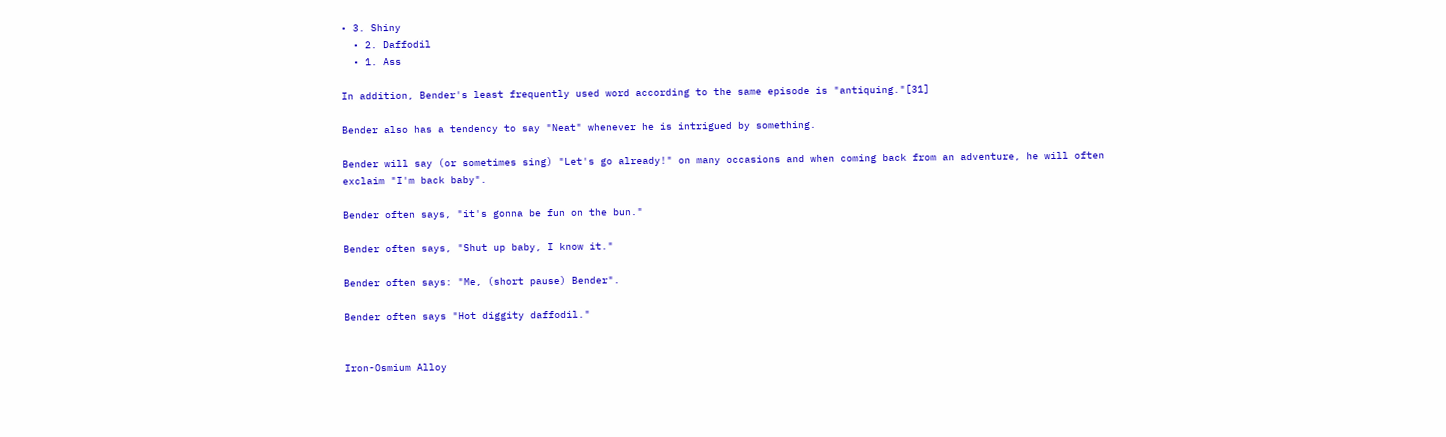• 3. Shiny
  • 2. Daffodil
  • 1. Ass

In addition, Bender's least frequently used word according to the same episode is "antiquing."[31]

Bender also has a tendency to say "Neat" whenever he is intrigued by something.

Bender will say (or sometimes sing) "Let's go already!" on many occasions and when coming back from an adventure, he will often exclaim "I'm back baby".

Bender often says, "it's gonna be fun on the bun."

Bender often says, "Shut up baby, I know it."

Bender often says: "Me, (short pause) Bender".

Bender often says "Hot diggity daffodil."


Iron-Osmium Alloy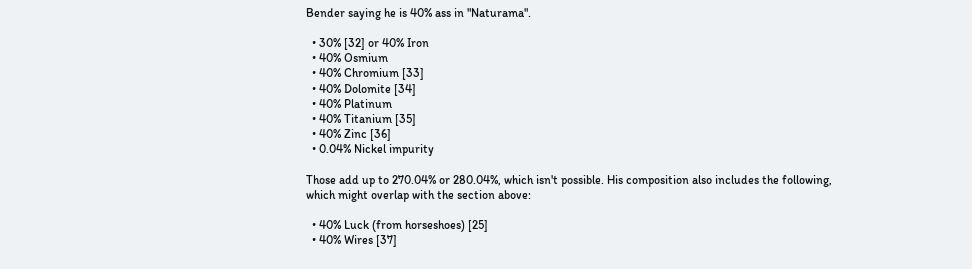Bender saying he is 40% ass in "Naturama".

  • 30% [32] or 40% Iron
  • 40% Osmium
  • 40% Chromium [33]
  • 40% Dolomite [34]
  • 40% Platinum
  • 40% Titanium [35]
  • 40% Zinc [36]
  • 0.04% Nickel impurity

Those add up to 270.04% or 280.04%, which isn't possible. His composition also includes the following, which might overlap with the section above:

  • 40% Luck (from horseshoes) [25]
  • 40% Wires [37]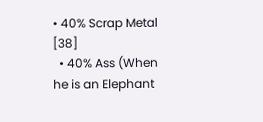• 40% Scrap Metal [38]
  • 40% Ass (When he is an Elephant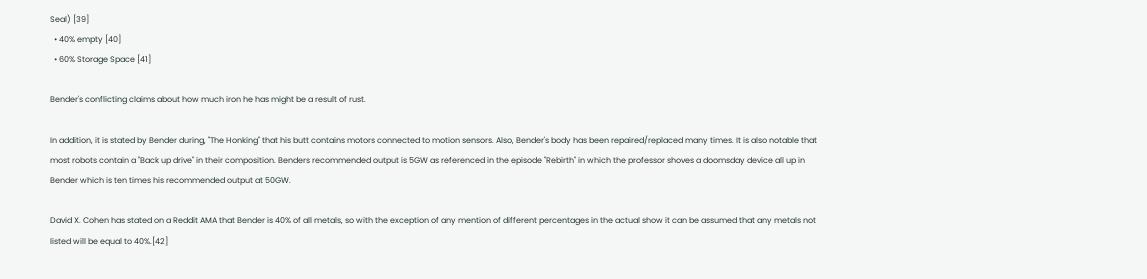Seal) [39]
  • 40% empty [40]
  • 60% Storage Space [41]

Bender's conflicting claims about how much iron he has might be a result of rust.

In addition, it is stated by Bender during, "The Honking" that his butt contains motors connected to motion sensors. Also, Bender's body has been repaired/replaced many times. It is also notable that most robots contain a "Back up drive" in their composition. Benders recommended output is 5GW as referenced in the episode "Rebirth" in which the professor shoves a doomsday device all up in Bender which is ten times his recommended output at 50GW.

David X. Cohen has stated on a Reddit AMA that Bender is 40% of all metals, so with the exception of any mention of different percentages in the actual show it can be assumed that any metals not listed will be equal to 40%.[42]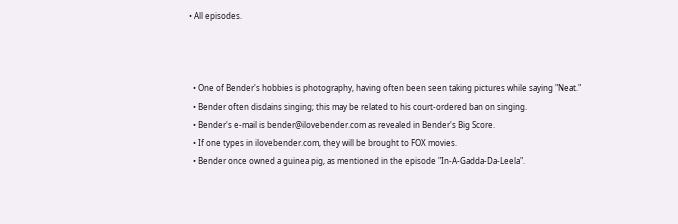• All episodes.



  • One of Bender's hobbies is photography, having often been seen taking pictures while saying "Neat."
  • Bender often disdains singing; this may be related to his court-ordered ban on singing.
  • Bender's e-mail is bender@ilovebender.com as revealed in Bender's Big Score.
  • If one types in ilovebender.com, they will be brought to FOX movies.
  • Bender once owned a guinea pig, as mentioned in the episode "In-A-Gadda-Da-Leela".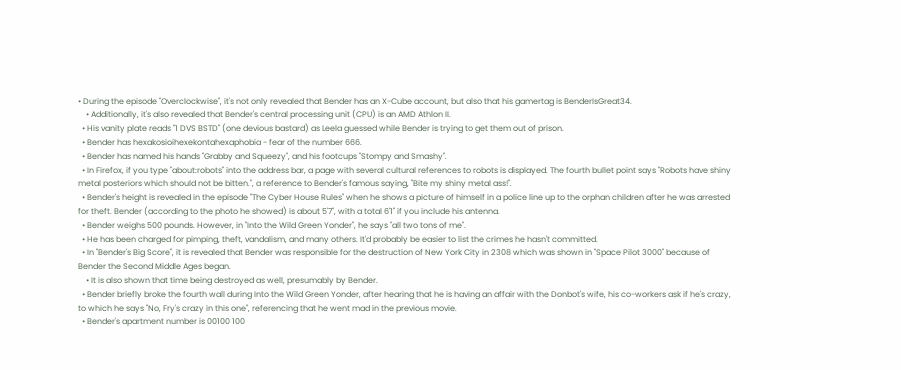• During the episode "Overclockwise", it's not only revealed that Bender has an X-Cube account, but also that his gamertag is BenderIsGreat34.
    • Additionally, it's also revealed that Bender's central processing unit (CPU) is an AMD Athlon II.
  • His vanity plate reads "1 DVS BSTD" (one devious bastard) as Leela guessed while Bender is trying to get them out of prison.
  • Bender has hexakosioihexekontahexaphobia - fear of the number 666.
  • Bender has named his hands "Grabby and Squeezy", and his footcups "Stompy and Smashy".
  • In Firefox, if you type "about:robots" into the address bar, a page with several cultural references to robots is displayed. The fourth bullet point says "Robots have shiny metal posteriors which should not be bitten.", a reference to Bender's famous saying, "Bite my shiny metal ass!".
  • Bender's height is revealed in the episode "The Cyber House Rules" when he shows a picture of himself in a police line up to the orphan children after he was arrested for theft. Bender (according to the photo he showed) is about 5'7", with a total 6'1" if you include his antenna.
  • Bender weighs 500 pounds. However, in "Into the Wild Green Yonder", he says "all two tons of me".
  • He has been charged for pimping, theft, vandalism, and many others. It'd probably be easier to list the crimes he hasn't committed.
  • In "Bender's Big Score", it is revealed that Bender was responsible for the destruction of New York City in 2308 which was shown in "Space Pilot 3000" because of Bender the Second Middle Ages began.
    • It is also shown that time being destroyed as well, presumably by Bender.
  • Bender briefly broke the fourth wall during Into the Wild Green Yonder, after hearing that he is having an affair with the Donbot's wife, his co-workers ask if he's crazy, to which he says "No, Fry's crazy in this one", referencing that he went mad in the previous movie.
  • Bender's apartment number is 00100 100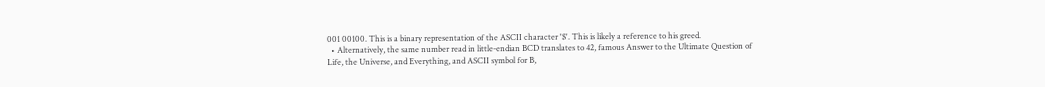001 00100. This is a binary representation of the ASCII character '$'. This is likely a reference to his greed.
  • Alternatively, the same number read in little-endian BCD translates to 42, famous Answer to the Ultimate Question of Life, the Universe, and Everything, and ASCII symbol for B,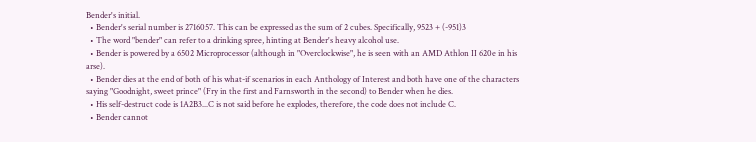Bender's initial.
  • Bender's serial number is 2716057. This can be expressed as the sum of 2 cubes. Specifically, 9523 + (-951)3
  • The word "bender" can refer to a drinking spree, hinting at Bender's heavy alcohol use.
  • Bender is powered by a 6502 Microprocessor (although in "Overclockwise", he is seen with an AMD Athlon II 620e in his arse).
  • Bender dies at the end of both of his what-if scenarios in each Anthology of Interest and both have one of the characters saying "Goodnight, sweet prince" (Fry in the first and Farnsworth in the second) to Bender when he dies.
  • His self-destruct code is 1A2B3...C is not said before he explodes, therefore, the code does not include C.
  • Bender cannot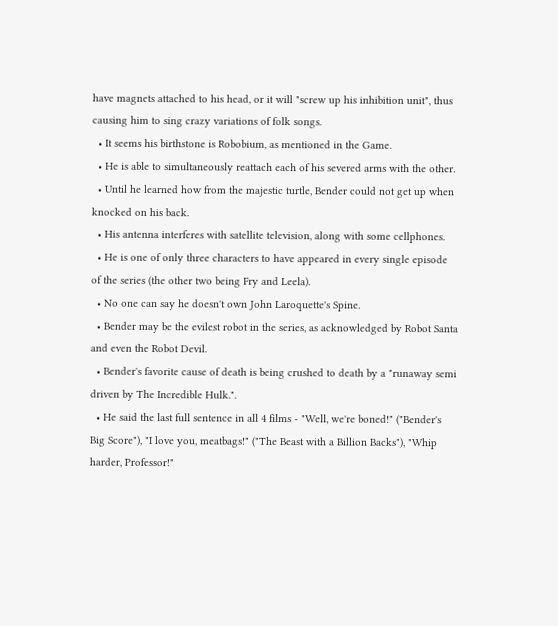have magnets attached to his head, or it will "screw up his inhibition unit", thus causing him to sing crazy variations of folk songs.
  • It seems his birthstone is Robobium, as mentioned in the Game.
  • He is able to simultaneously reattach each of his severed arms with the other.
  • Until he learned how from the majestic turtle, Bender could not get up when knocked on his back.
  • His antenna interferes with satellite television, along with some cellphones.
  • He is one of only three characters to have appeared in every single episode of the series (the other two being Fry and Leela).
  • No one can say he doesn't own John Laroquette's Spine.
  • Bender may be the evilest robot in the series, as acknowledged by Robot Santa and even the Robot Devil.
  • Bender's favorite cause of death is being crushed to death by a "runaway semi driven by The Incredible Hulk.".
  • He said the last full sentence in all 4 films - "Well, we're boned!" ("Bender's Big Score"), "I love you, meatbags!" ("The Beast with a Billion Backs"), "Whip harder, Professor!"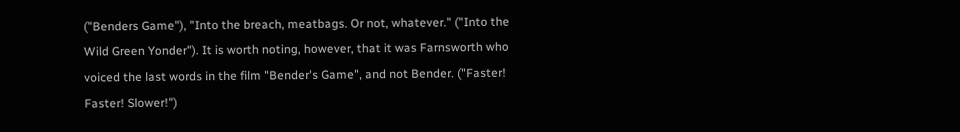("Benders Game"), "Into the breach, meatbags. Or not, whatever." ("Into the Wild Green Yonder"). It is worth noting, however, that it was Farnsworth who voiced the last words in the film "Bender's Game", and not Bender. ("Faster! Faster! Slower!")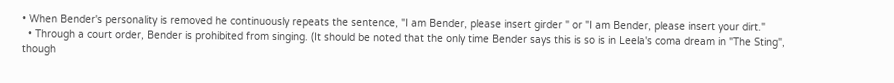• When Bender's personality is removed he continuously repeats the sentence, "I am Bender, please insert girder " or "I am Bender, please insert your dirt."
  • Through a court order, Bender is prohibited from singing. (It should be noted that the only time Bender says this is so is in Leela's coma dream in "The Sting", though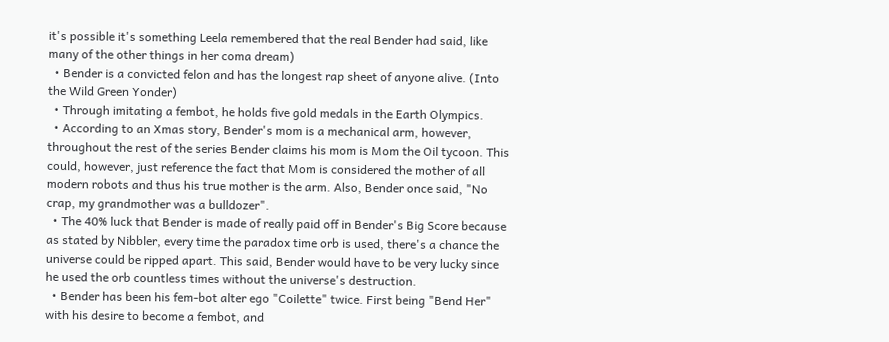it's possible it's something Leela remembered that the real Bender had said, like many of the other things in her coma dream)
  • Bender is a convicted felon and has the longest rap sheet of anyone alive. (Into the Wild Green Yonder)
  • Through imitating a fembot, he holds five gold medals in the Earth Olympics.
  • According to an Xmas story, Bender's mom is a mechanical arm, however, throughout the rest of the series Bender claims his mom is Mom the Oil tycoon. This could, however, just reference the fact that Mom is considered the mother of all modern robots and thus his true mother is the arm. Also, Bender once said, "No crap, my grandmother was a bulldozer".
  • The 40% luck that Bender is made of really paid off in Bender's Big Score because as stated by Nibbler, every time the paradox time orb is used, there's a chance the universe could be ripped apart. This said, Bender would have to be very lucky since he used the orb countless times without the universe's destruction.
  • Bender has been his fem-bot alter ego "Coilette" twice. First being "Bend Her" with his desire to become a fembot, and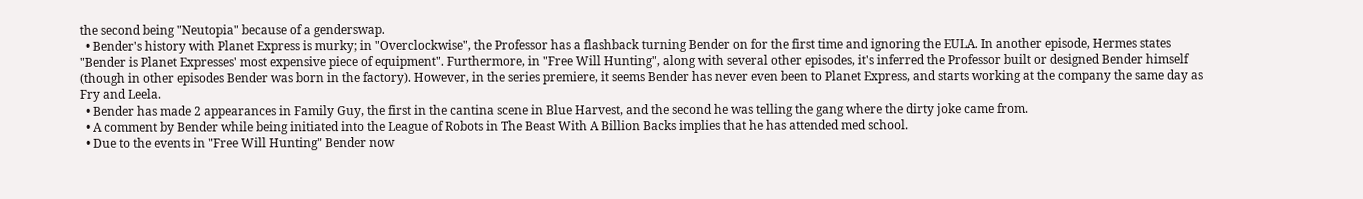the second being "Neutopia" because of a genderswap.
  • Bender's history with Planet Express is murky; in "Overclockwise", the Professor has a flashback turning Bender on for the first time and ignoring the EULA. In another episode, Hermes states "Bender is Planet Expresses' most expensive piece of equipment". Furthermore, in "Free Will Hunting", along with several other episodes, it's inferred the Professor built or designed Bender himself (though in other episodes Bender was born in the factory). However, in the series premiere, it seems Bender has never even been to Planet Express, and starts working at the company the same day as Fry and Leela.
  • Bender has made 2 appearances in Family Guy, the first in the cantina scene in Blue Harvest, and the second he was telling the gang where the dirty joke came from.
  • A comment by Bender while being initiated into the League of Robots in The Beast With A Billion Backs implies that he has attended med school.
  • Due to the events in "Free Will Hunting" Bender now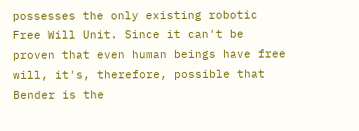possesses the only existing robotic Free Will Unit. Since it can't be proven that even human beings have free will, it's, therefore, possible that Bender is the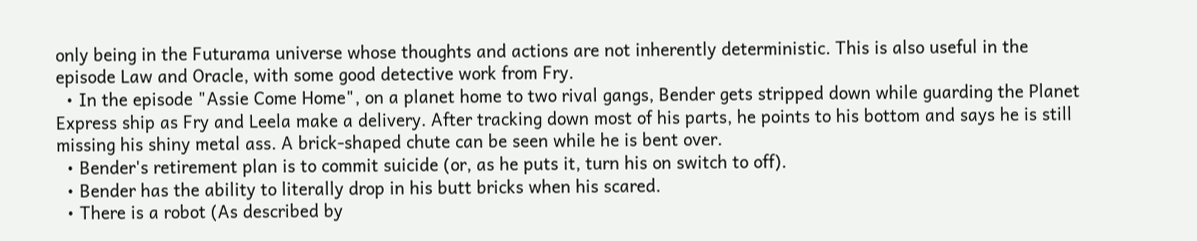only being in the Futurama universe whose thoughts and actions are not inherently deterministic. This is also useful in the episode Law and Oracle, with some good detective work from Fry.
  • In the episode "Assie Come Home", on a planet home to two rival gangs, Bender gets stripped down while guarding the Planet Express ship as Fry and Leela make a delivery. After tracking down most of his parts, he points to his bottom and says he is still missing his shiny metal ass. A brick-shaped chute can be seen while he is bent over.
  • Bender's retirement plan is to commit suicide (or, as he puts it, turn his on switch to off).
  • Bender has the ability to literally drop in his butt bricks when his scared.
  • There is a robot (As described by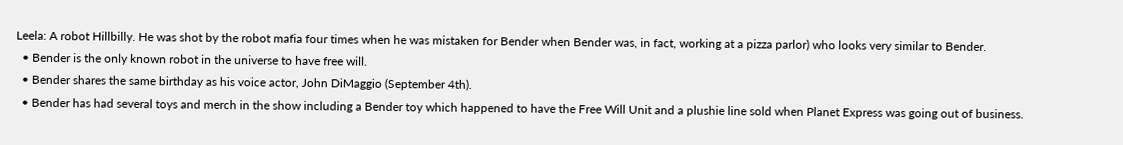Leela: A robot Hillbilly. He was shot by the robot mafia four times when he was mistaken for Bender when Bender was, in fact, working at a pizza parlor) who looks very similar to Bender.
  • Bender is the only known robot in the universe to have free will.
  • Bender shares the same birthday as his voice actor, John DiMaggio (September 4th).
  • Bender has had several toys and merch in the show including a Bender toy which happened to have the Free Will Unit and a plushie line sold when Planet Express was going out of business.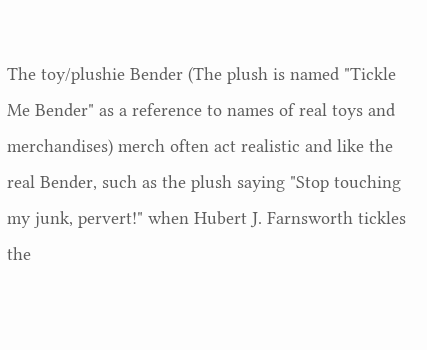The toy/plushie Bender (The plush is named "Tickle Me Bender" as a reference to names of real toys and merchandises) merch often act realistic and like the real Bender, such as the plush saying "Stop touching my junk, pervert!" when Hubert J. Farnsworth tickles the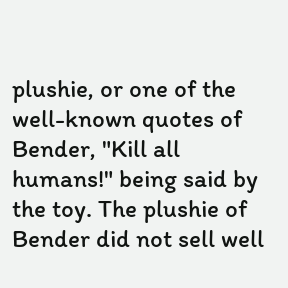plushie, or one of the well-known quotes of Bender, "Kill all humans!" being said by the toy. The plushie of Bender did not sell well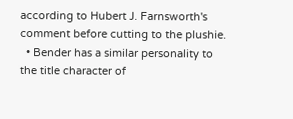according to Hubert J. Farnsworth's comment before cutting to the plushie.
  • Bender has a similar personality to the title character of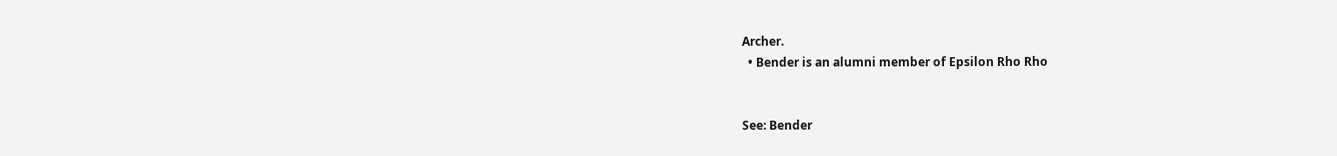Archer.
  • Bender is an alumni member of Epsilon Rho Rho


See: Bender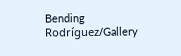Bending Rodríguez/Gallery